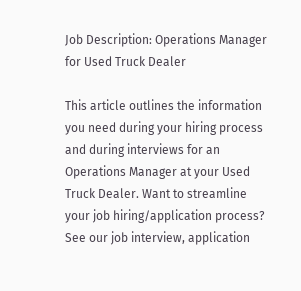Job Description: Operations Manager for Used Truck Dealer

This article outlines the information you need during your hiring process and during interviews for an Operations Manager at your Used Truck Dealer. Want to streamline your job hiring/application process? See our job interview, application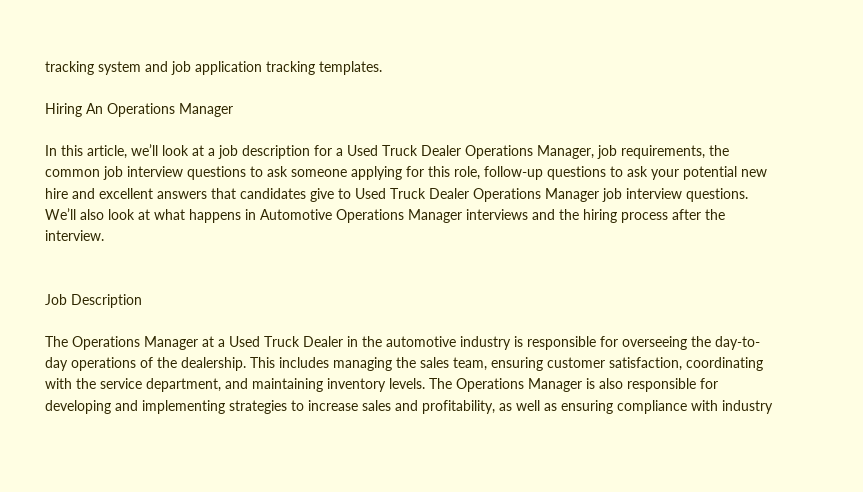tracking system and job application tracking templates.

Hiring An Operations Manager

In this article, we’ll look at a job description for a Used Truck Dealer Operations Manager, job requirements, the common job interview questions to ask someone applying for this role, follow-up questions to ask your potential new hire and excellent answers that candidates give to Used Truck Dealer Operations Manager job interview questions. We’ll also look at what happens in Automotive Operations Manager interviews and the hiring process after the interview.


Job Description

The Operations Manager at a Used Truck Dealer in the automotive industry is responsible for overseeing the day-to-day operations of the dealership. This includes managing the sales team, ensuring customer satisfaction, coordinating with the service department, and maintaining inventory levels. The Operations Manager is also responsible for developing and implementing strategies to increase sales and profitability, as well as ensuring compliance with industry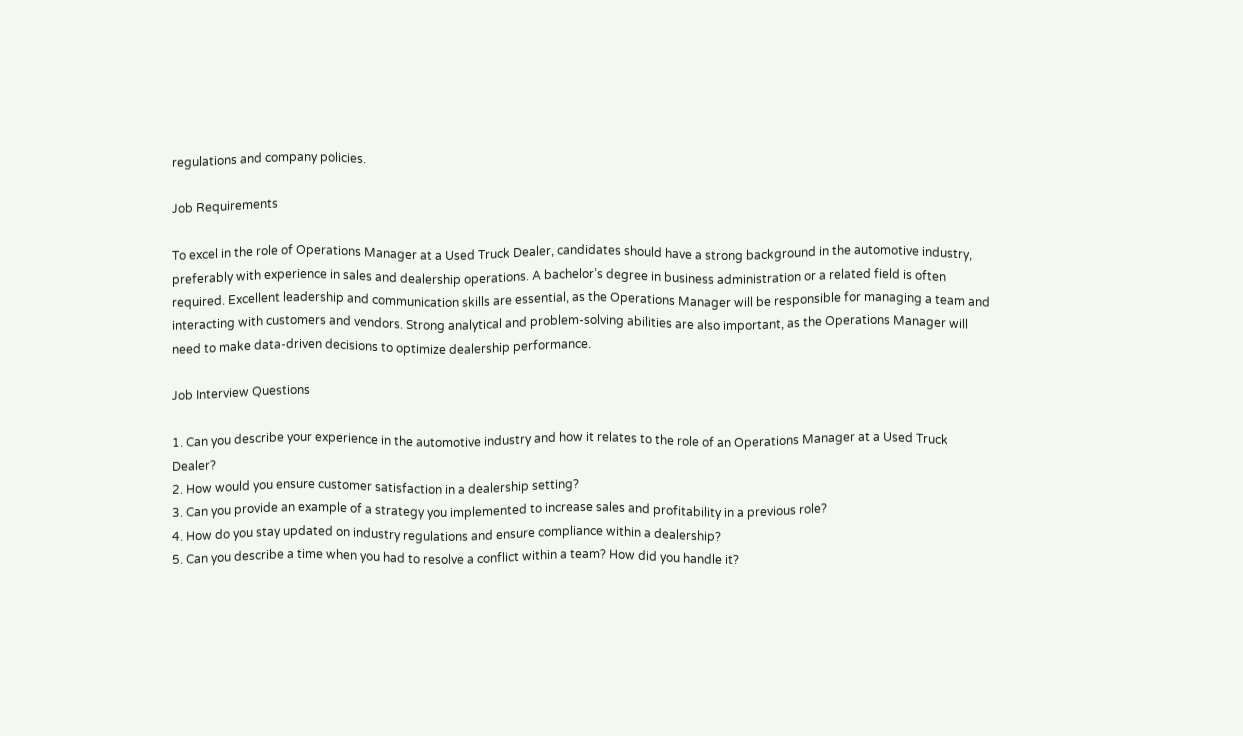regulations and company policies.

Job Requirements

To excel in the role of Operations Manager at a Used Truck Dealer, candidates should have a strong background in the automotive industry, preferably with experience in sales and dealership operations. A bachelor’s degree in business administration or a related field is often required. Excellent leadership and communication skills are essential, as the Operations Manager will be responsible for managing a team and interacting with customers and vendors. Strong analytical and problem-solving abilities are also important, as the Operations Manager will need to make data-driven decisions to optimize dealership performance.

Job Interview Questions

1. Can you describe your experience in the automotive industry and how it relates to the role of an Operations Manager at a Used Truck Dealer?
2. How would you ensure customer satisfaction in a dealership setting?
3. Can you provide an example of a strategy you implemented to increase sales and profitability in a previous role?
4. How do you stay updated on industry regulations and ensure compliance within a dealership?
5. Can you describe a time when you had to resolve a conflict within a team? How did you handle it?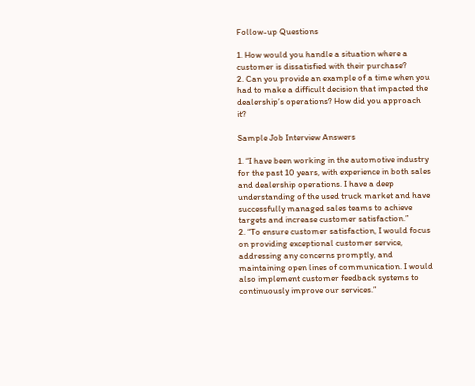Follow-up Questions

1. How would you handle a situation where a customer is dissatisfied with their purchase?
2. Can you provide an example of a time when you had to make a difficult decision that impacted the dealership’s operations? How did you approach it?

Sample Job Interview Answers

1. “I have been working in the automotive industry for the past 10 years, with experience in both sales and dealership operations. I have a deep understanding of the used truck market and have successfully managed sales teams to achieve targets and increase customer satisfaction.”
2. “To ensure customer satisfaction, I would focus on providing exceptional customer service, addressing any concerns promptly, and maintaining open lines of communication. I would also implement customer feedback systems to continuously improve our services.”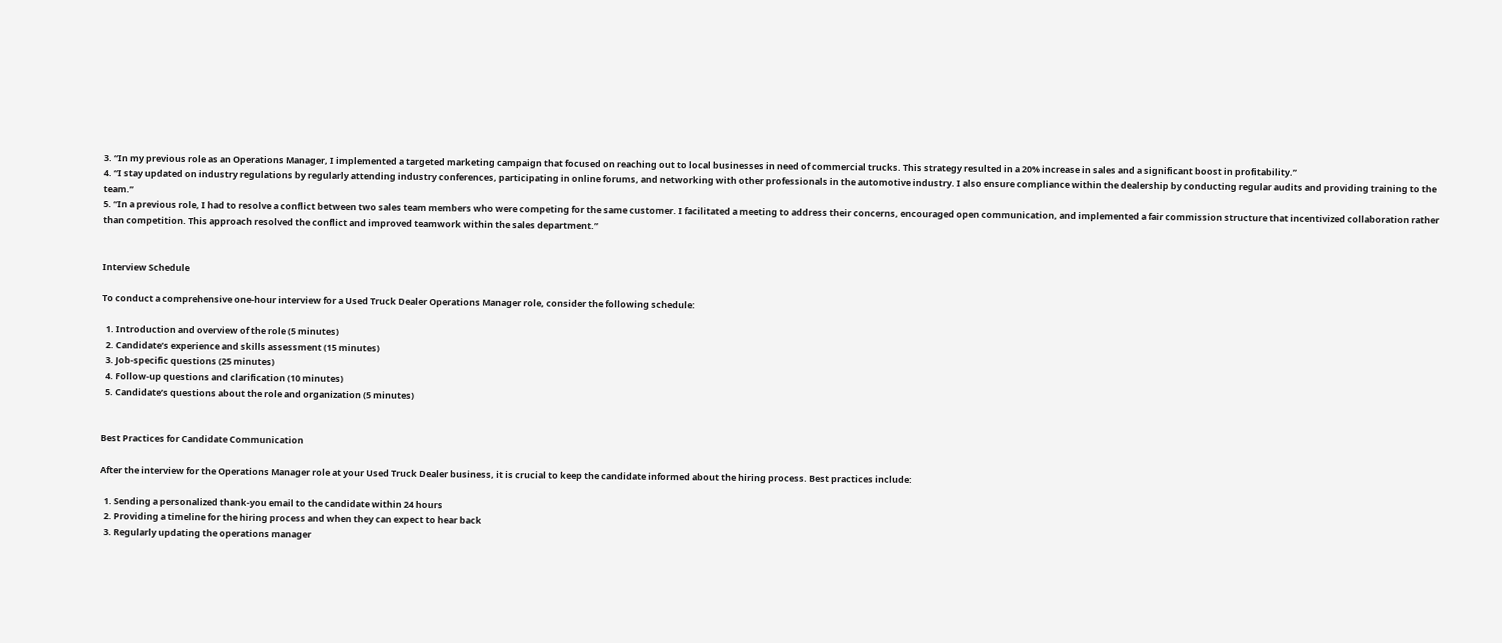3. “In my previous role as an Operations Manager, I implemented a targeted marketing campaign that focused on reaching out to local businesses in need of commercial trucks. This strategy resulted in a 20% increase in sales and a significant boost in profitability.”
4. “I stay updated on industry regulations by regularly attending industry conferences, participating in online forums, and networking with other professionals in the automotive industry. I also ensure compliance within the dealership by conducting regular audits and providing training to the team.”
5. “In a previous role, I had to resolve a conflict between two sales team members who were competing for the same customer. I facilitated a meeting to address their concerns, encouraged open communication, and implemented a fair commission structure that incentivized collaboration rather than competition. This approach resolved the conflict and improved teamwork within the sales department.”


Interview Schedule

To conduct a comprehensive one-hour interview for a Used Truck Dealer Operations Manager role, consider the following schedule:

  1. Introduction and overview of the role (5 minutes)
  2. Candidate’s experience and skills assessment (15 minutes)
  3. Job-specific questions (25 minutes)
  4. Follow-up questions and clarification (10 minutes)
  5. Candidate’s questions about the role and organization (5 minutes)


Best Practices for Candidate Communication

After the interview for the Operations Manager role at your Used Truck Dealer business, it is crucial to keep the candidate informed about the hiring process. Best practices include:

  1. Sending a personalized thank-you email to the candidate within 24 hours
  2. Providing a timeline for the hiring process and when they can expect to hear back
  3. Regularly updating the operations manager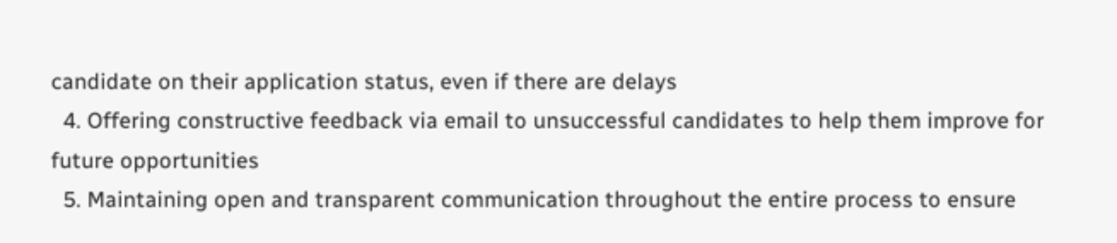candidate on their application status, even if there are delays
  4. Offering constructive feedback via email to unsuccessful candidates to help them improve for future opportunities
  5. Maintaining open and transparent communication throughout the entire process to ensure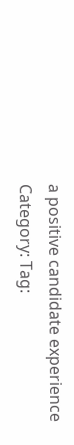a positive candidate experience
Category: Tag: